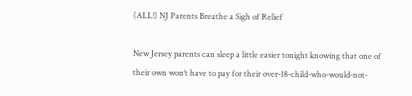(ALL!) NJ Parents Breathe a Sigh of Relief

New Jersey parents can sleep a little easier tonight knowing that one of their own won’t have to pay for their over-18-child-who-would-not-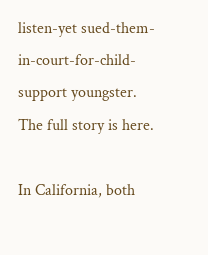listen-yet sued-them-in-court-for-child-support youngster.  The full story is here.

In California, both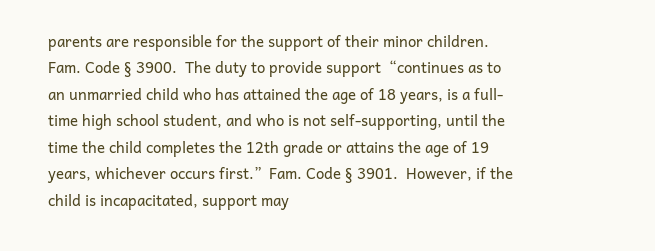parents are responsible for the support of their minor children.  Fam. Code § 3900.  The duty to provide support  “continues as to an unmarried child who has attained the age of 18 years, is a full-time high school student, and who is not self-supporting, until the time the child completes the 12th grade or attains the age of 19 years, whichever occurs first.”  Fam. Code § 3901.  However, if the child is incapacitated, support may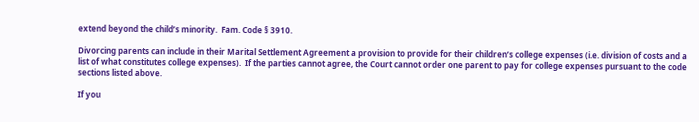extend beyond the child’s minority.  Fam. Code § 3910.

Divorcing parents can include in their Marital Settlement Agreement a provision to provide for their children’s college expenses (i.e. division of costs and a list of what constitutes college expenses).  If the parties cannot agree, the Court cannot order one parent to pay for college expenses pursuant to the code sections listed above.

If you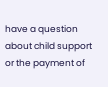have a question about child support or the payment of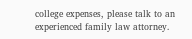college expenses, please talk to an experienced family law attorney.